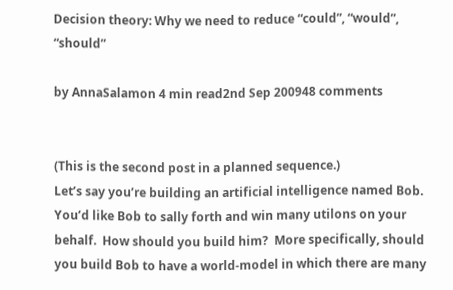Decision theory: Why we need to reduce “could”, “would”, “should”

by AnnaSalamon 4 min read2nd Sep 200948 comments


(This is the second post in a planned sequence.)
Let’s say you’re building an artificial intelligence named Bob.  You’d like Bob to sally forth and win many utilons on your behalf.  How should you build him?  More specifically, should you build Bob to have a world-model in which there are many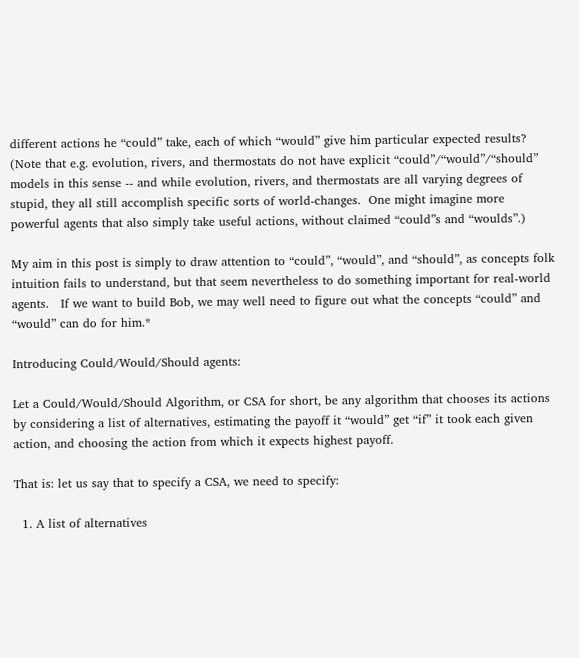different actions he “could” take, each of which “would” give him particular expected results?  (Note that e.g. evolution, rivers, and thermostats do not have explicit “could”/“would”/“should” models in this sense -- and while evolution, rivers, and thermostats are all varying degrees of stupid, they all still accomplish specific sorts of world-changes.  One might imagine more powerful agents that also simply take useful actions, without claimed “could”s and “woulds”.)

My aim in this post is simply to draw attention to “could”, “would”, and “should”, as concepts folk intuition fails to understand, but that seem nevertheless to do something important for real-world agents.   If we want to build Bob, we may well need to figure out what the concepts “could” and “would” can do for him.*

Introducing Could/Would/Should agents:

Let a Could/Would/Should Algorithm, or CSA for short, be any algorithm that chooses its actions by considering a list of alternatives, estimating the payoff it “would” get “if” it took each given action, and choosing the action from which it expects highest payoff.

That is: let us say that to specify a CSA, we need to specify:

  1. A list of alternatives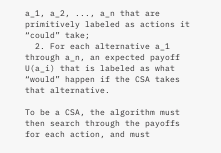a_1, a_2, ..., a_n that are primitively labeled as actions it “could” take;
  2. For each alternative a_1 through a_n, an expected payoff U(a_i) that is labeled as what “would” happen if the CSA takes that alternative.

To be a CSA, the algorithm must then search through the payoffs for each action, and must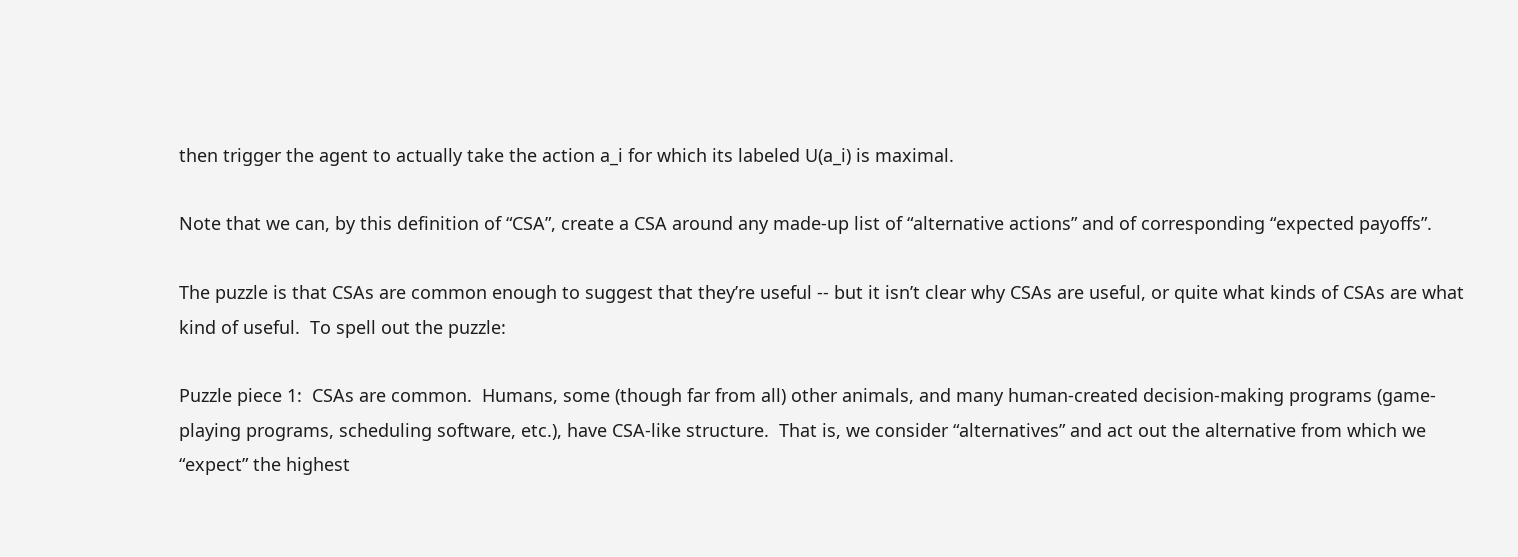then trigger the agent to actually take the action a_i for which its labeled U(a_i) is maximal.

Note that we can, by this definition of “CSA”, create a CSA around any made-up list of “alternative actions” and of corresponding “expected payoffs”.

The puzzle is that CSAs are common enough to suggest that they’re useful -- but it isn’t clear why CSAs are useful, or quite what kinds of CSAs are what kind of useful.  To spell out the puzzle:

Puzzle piece 1:  CSAs are common.  Humans, some (though far from all) other animals, and many human-created decision-making programs (game-playing programs, scheduling software, etc.), have CSA-like structure.  That is, we consider “alternatives” and act out the alternative from which we “expect” the highest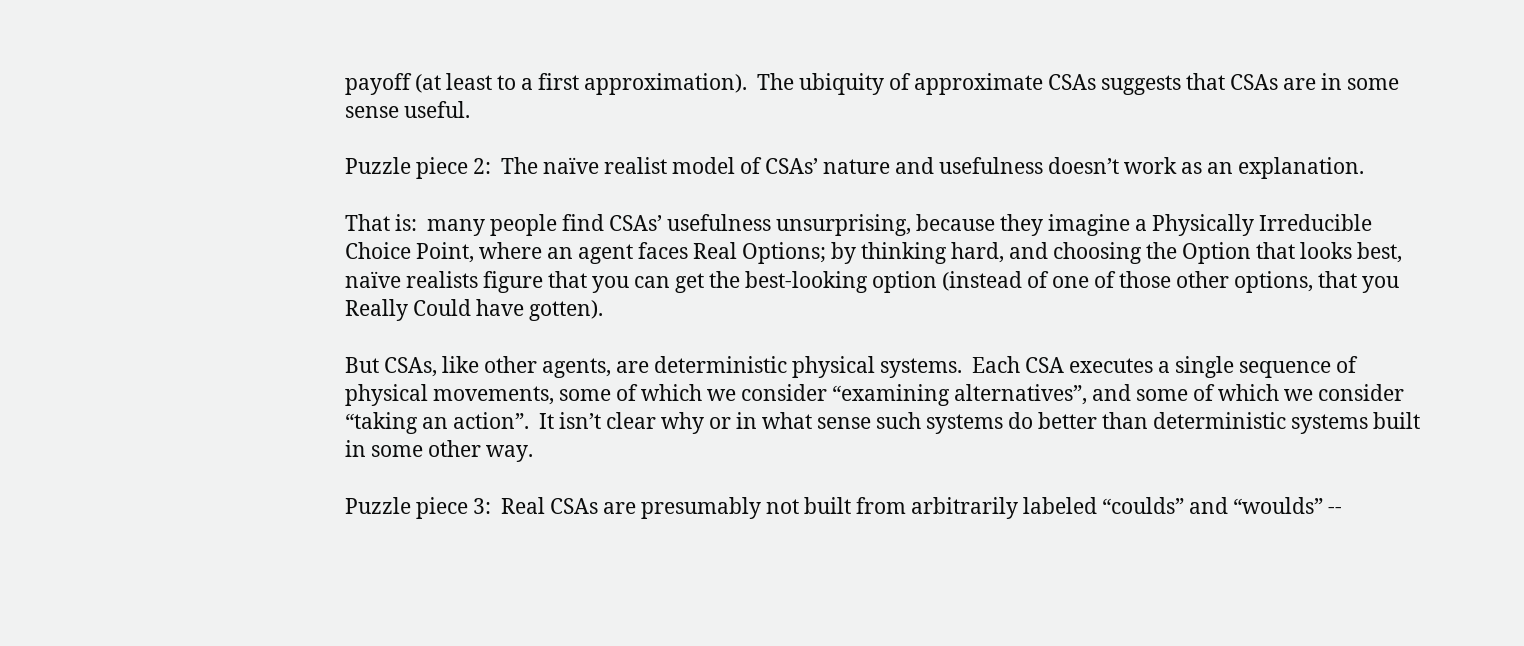payoff (at least to a first approximation).  The ubiquity of approximate CSAs suggests that CSAs are in some sense useful.

Puzzle piece 2:  The naïve realist model of CSAs’ nature and usefulness doesn’t work as an explanation.

That is:  many people find CSAs’ usefulness unsurprising, because they imagine a Physically Irreducible Choice Point, where an agent faces Real Options; by thinking hard, and choosing the Option that looks best, naïve realists figure that you can get the best-looking option (instead of one of those other options, that you Really Could have gotten).

But CSAs, like other agents, are deterministic physical systems.  Each CSA executes a single sequence of physical movements, some of which we consider “examining alternatives”, and some of which we consider “taking an action”.  It isn’t clear why or in what sense such systems do better than deterministic systems built in some other way.

Puzzle piece 3:  Real CSAs are presumably not built from arbitrarily labeled “coulds” and “woulds” --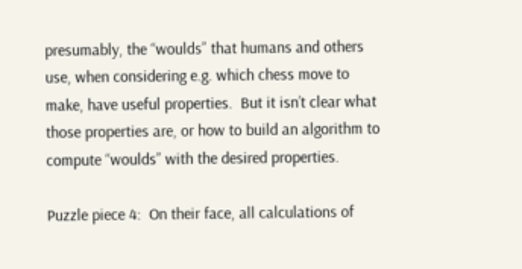presumably, the “woulds” that humans and others use, when considering e.g. which chess move to make, have useful properties.  But it isn’t clear what those properties are, or how to build an algorithm to compute “woulds” with the desired properties.

Puzzle piece 4:  On their face, all calculations of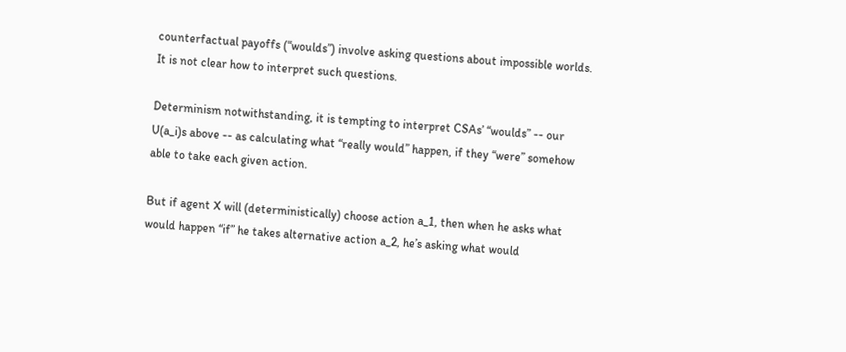counterfactual payoffs (“woulds”) involve asking questions about impossible worlds.  It is not clear how to interpret such questions.

Determinism notwithstanding, it is tempting to interpret CSAs’ “woulds” -- our U(a_i)s above -- as calculating what “really would” happen, if they “were” somehow able to take each given action.

But if agent X will (deterministically) choose action a_1, then when he asks what would happen “if” he takes alternative action a_2, he’s asking what would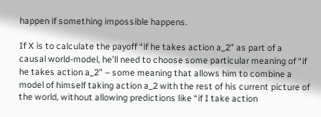happen if something impossible happens.

If X is to calculate the payoff “if he takes action a_2” as part of a causal world-model, he’ll need to choose some particular meaning of “if he takes action a_2” – some meaning that allows him to combine a model of himself taking action a_2 with the rest of his current picture of the world, without allowing predictions like “if I take action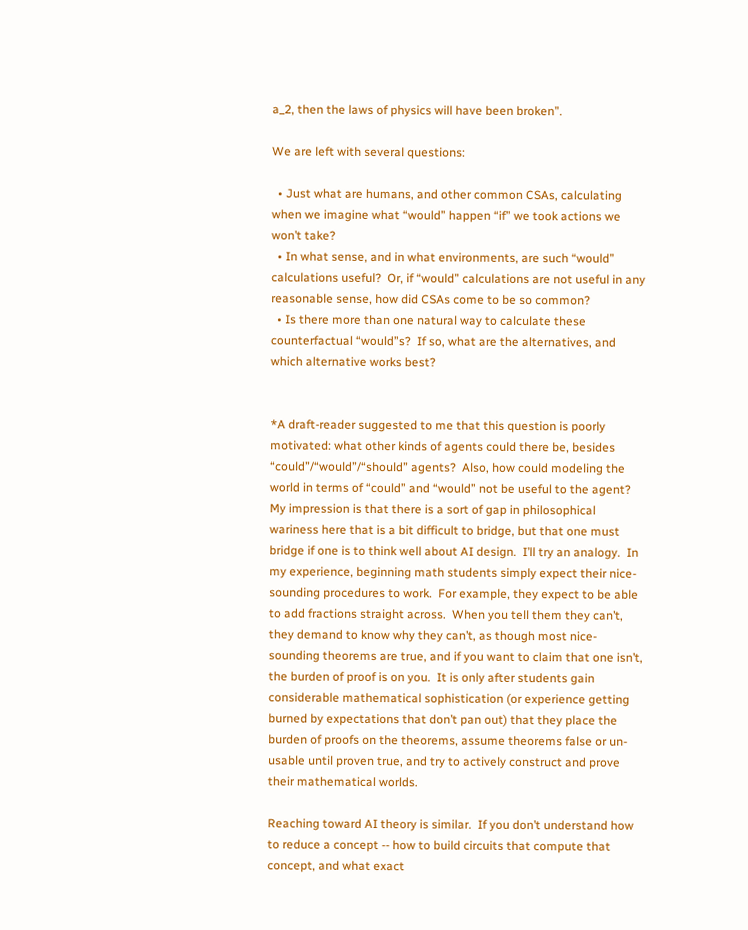a_2, then the laws of physics will have been broken”.

We are left with several questions:

  • Just what are humans, and other common CSAs, calculating when we imagine what “would” happen “if” we took actions we won’t take?
  • In what sense, and in what environments, are such “would” calculations useful?  Or, if “would” calculations are not useful in any reasonable sense, how did CSAs come to be so common?
  • Is there more than one natural way to calculate these counterfactual “would”s?  If so, what are the alternatives, and which alternative works best?


*A draft-reader suggested to me that this question is poorly motivated: what other kinds of agents could there be, besides “could”/“would”/“should” agents?  Also, how could modeling the world in terms of “could” and “would” not be useful to the agent?
My impression is that there is a sort of gap in philosophical wariness here that is a bit difficult to bridge, but that one must bridge if one is to think well about AI design.  I’ll try an analogy.  In my experience, beginning math students simply expect their nice-sounding procedures to work.  For example, they expect to be able to add fractions straight across.  When you tell them they can’t, they demand to know why they can’t, as though most nice-sounding theorems are true, and if you want to claim that one isn’t, the burden of proof is on you.  It is only after students gain considerable mathematical sophistication (or experience getting burned by expectations that don’t pan out) that they place the burden of proofs on the theorems, assume theorems false or un-usable until proven true, and try to actively construct and prove their mathematical worlds.

Reaching toward AI theory is similar.  If you don’t understand how to reduce a concept -- how to build circuits that compute that concept, and what exact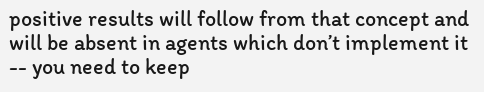positive results will follow from that concept and will be absent in agents which don’t implement it -- you need to keep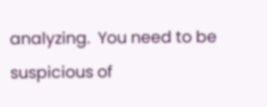analyzing.  You need to be suspicious of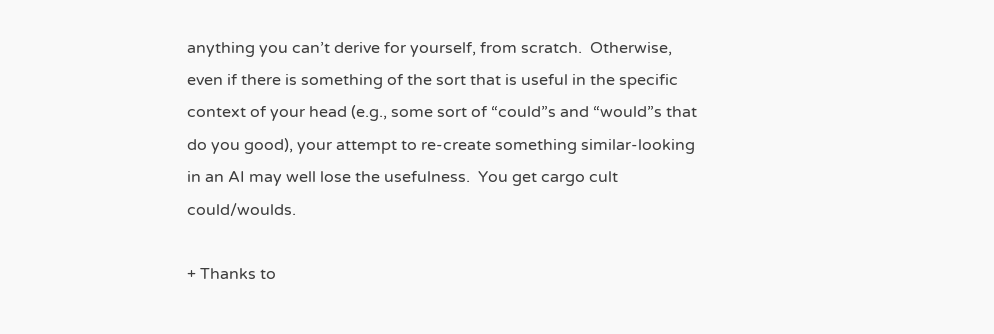anything you can’t derive for yourself, from scratch.  Otherwise, even if there is something of the sort that is useful in the specific context of your head (e.g., some sort of “could”s and “would”s that do you good), your attempt to re-create something similar-looking in an AI may well lose the usefulness.  You get cargo cult could/woulds.

+ Thanks to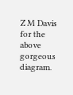Z M Davis for the above gorgeous diagram.